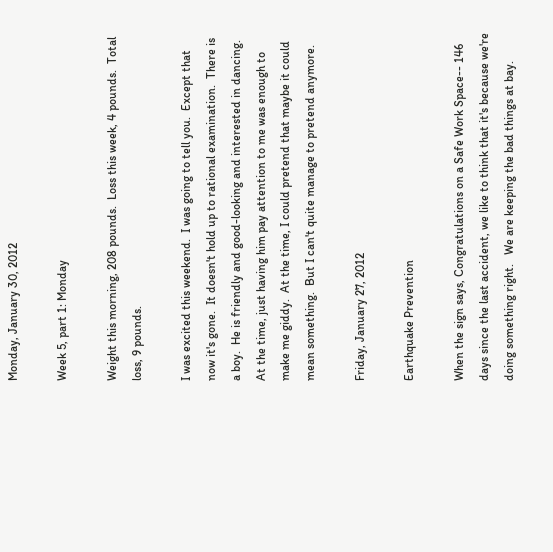Monday, January 30, 2012

Week 5, part 1: Monday

Weight this morning, 208 pounds.  Loss this week, 4 pounds.  Total loss, 9 pounds.

I was excited this weekend.  I was going to tell you.  Except that now it's gone.  It doesn't hold up to rational examination.  There is a boy.  He is friendly and good-looking and interested in dancing.  At the time, just having him pay attention to me was enough to make me giddy.  At the time, I could pretend that maybe it could mean something.  But I can't quite manage to pretend anymore.

Friday, January 27, 2012

Earthquake Prevention

When the sign says, Congratulations on a Safe Work Space-- 146 days since the last accident, we like to think that it's because we're doing something right.   We are keeping the bad things at bay.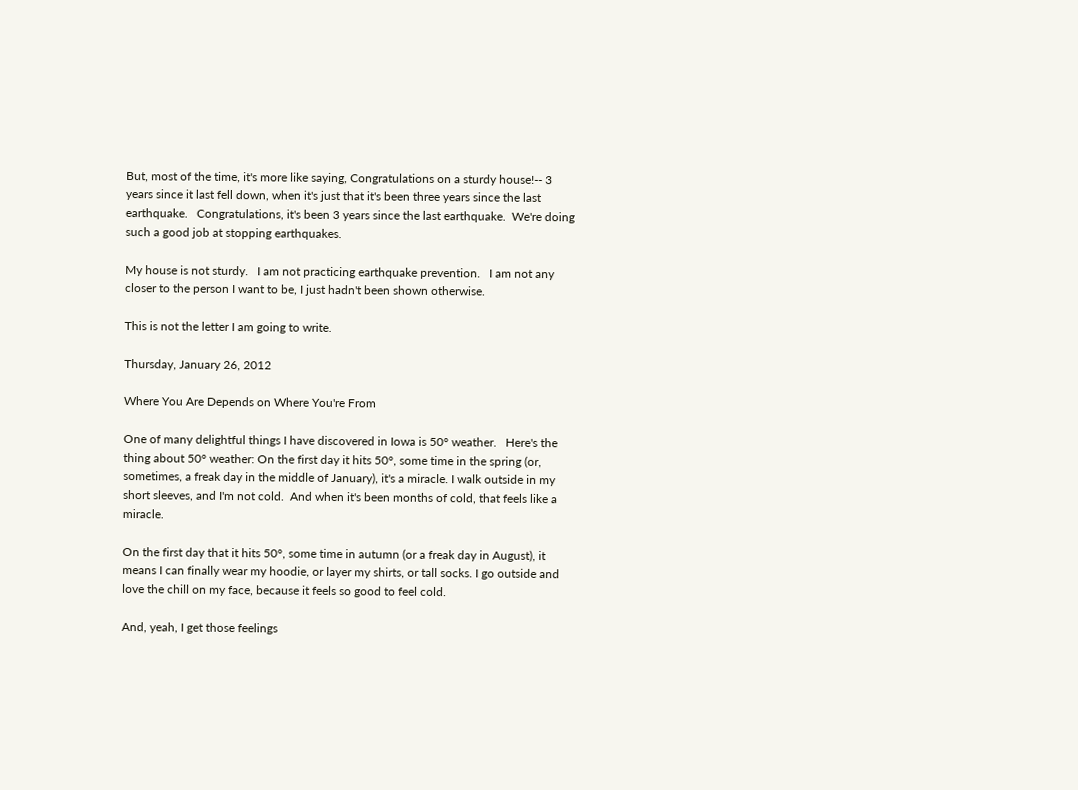But, most of the time, it's more like saying, Congratulations on a sturdy house!-- 3 years since it last fell down, when it's just that it's been three years since the last earthquake.   Congratulations, it's been 3 years since the last earthquake.  We're doing such a good job at stopping earthquakes.

My house is not sturdy.   I am not practicing earthquake prevention.   I am not any closer to the person I want to be, I just hadn't been shown otherwise.

This is not the letter I am going to write.

Thursday, January 26, 2012

Where You Are Depends on Where You're From

One of many delightful things I have discovered in Iowa is 50° weather.   Here's the thing about 50° weather: On the first day it hits 50°, some time in the spring (or, sometimes, a freak day in the middle of January), it's a miracle. I walk outside in my short sleeves, and I'm not cold.  And when it's been months of cold, that feels like a miracle.

On the first day that it hits 50°, some time in autumn (or a freak day in August), it means I can finally wear my hoodie, or layer my shirts, or tall socks. I go outside and love the chill on my face, because it feels so good to feel cold.

And, yeah, I get those feelings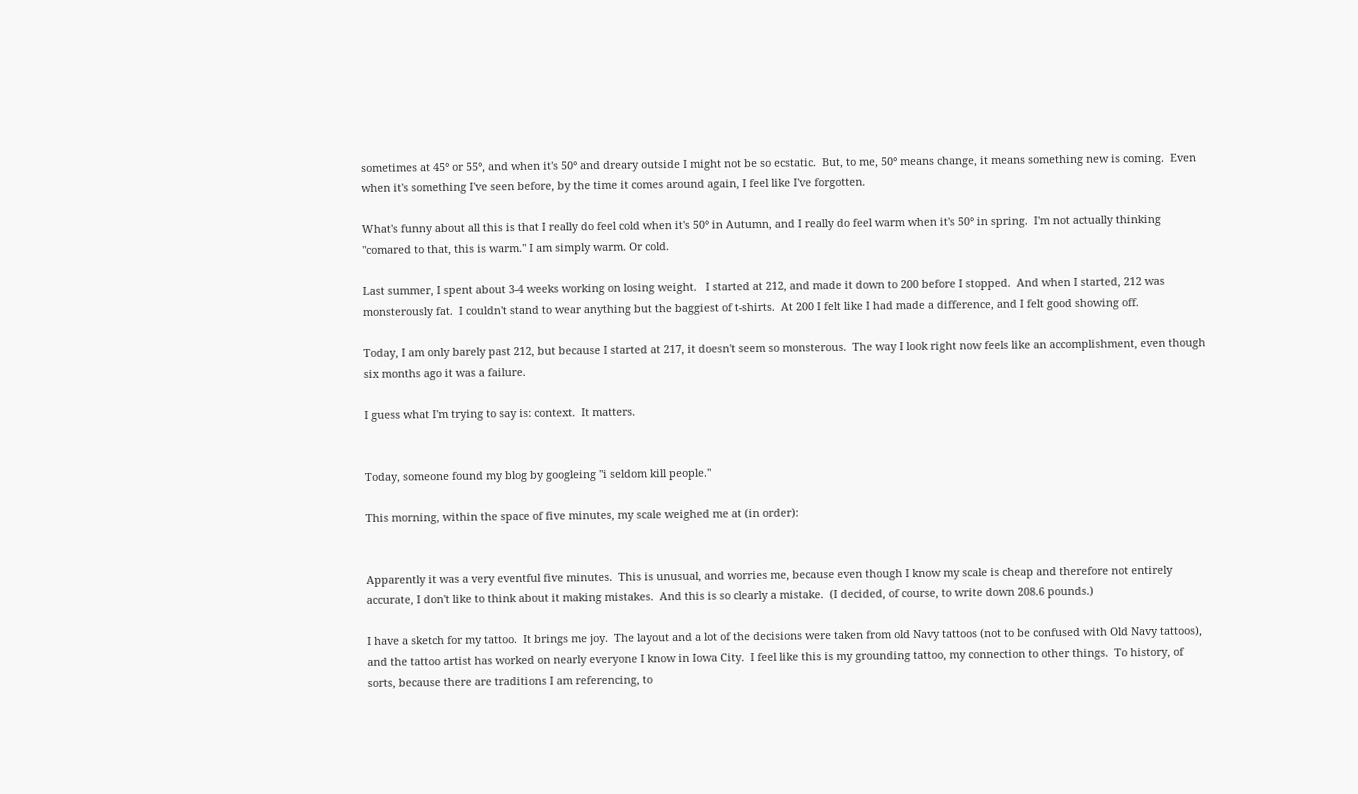sometimes at 45° or 55°, and when it's 50° and dreary outside I might not be so ecstatic.  But, to me, 50° means change, it means something new is coming.  Even when it's something I've seen before, by the time it comes around again, I feel like I've forgotten.

What's funny about all this is that I really do feel cold when it's 50° in Autumn, and I really do feel warm when it's 50° in spring.  I'm not actually thinking "comared to that, this is warm." I am simply warm. Or cold.

Last summer, I spent about 3-4 weeks working on losing weight.   I started at 212, and made it down to 200 before I stopped.  And when I started, 212 was monsterously fat.  I couldn't stand to wear anything but the baggiest of t-shirts.  At 200 I felt like I had made a difference, and I felt good showing off.

Today, I am only barely past 212, but because I started at 217, it doesn't seem so monsterous.  The way I look right now feels like an accomplishment, even though six months ago it was a failure.

I guess what I'm trying to say is: context.  It matters.


Today, someone found my blog by googleing "i seldom kill people."

This morning, within the space of five minutes, my scale weighed me at (in order):


Apparently it was a very eventful five minutes.  This is unusual, and worries me, because even though I know my scale is cheap and therefore not entirely accurate, I don't like to think about it making mistakes.  And this is so clearly a mistake.  (I decided, of course, to write down 208.6 pounds.)

I have a sketch for my tattoo.  It brings me joy.  The layout and a lot of the decisions were taken from old Navy tattoos (not to be confused with Old Navy tattoos), and the tattoo artist has worked on nearly everyone I know in Iowa City.  I feel like this is my grounding tattoo, my connection to other things.  To history, of sorts, because there are traditions I am referencing, to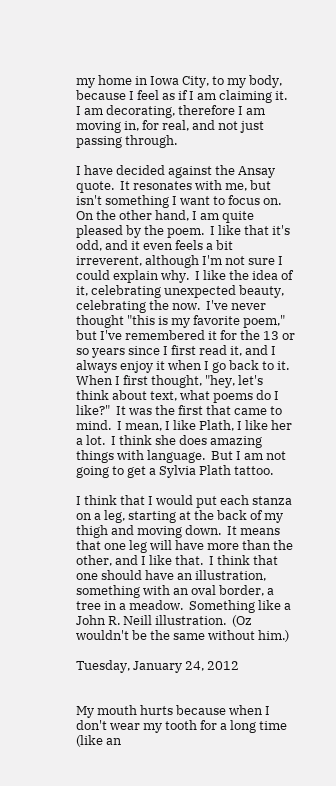my home in Iowa City, to my body, because I feel as if I am claiming it.  I am decorating, therefore I am moving in, for real, and not just passing through.

I have decided against the Ansay quote.  It resonates with me, but isn't something I want to focus on.  On the other hand, I am quite pleased by the poem.  I like that it's odd, and it even feels a bit irreverent, although I'm not sure I could explain why.  I like the idea of it, celebrating unexpected beauty, celebrating the now.  I've never thought "this is my favorite poem," but I've remembered it for the 13 or so years since I first read it, and I always enjoy it when I go back to it. When I first thought, "hey, let's think about text, what poems do I like?"  It was the first that came to mind.  I mean, I like Plath, I like her a lot.  I think she does amazing things with language.  But I am not going to get a Sylvia Plath tattoo.

I think that I would put each stanza on a leg, starting at the back of my thigh and moving down.  It means that one leg will have more than the other, and I like that.  I think that one should have an illustration, something with an oval border, a tree in a meadow.  Something like a John R. Neill illustration.  (Oz wouldn't be the same without him.)

Tuesday, January 24, 2012


My mouth hurts because when I don't wear my tooth for a long time (like an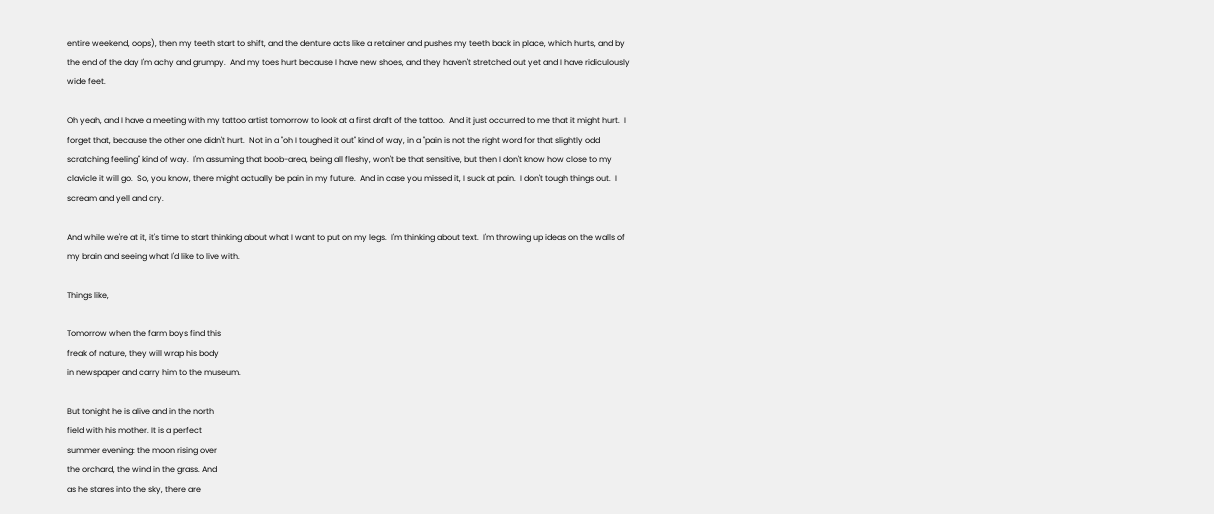entire weekend, oops), then my teeth start to shift, and the denture acts like a retainer and pushes my teeth back in place, which hurts, and by the end of the day I'm achy and grumpy.  And my toes hurt because I have new shoes, and they haven't stretched out yet and I have ridiculously wide feet.

Oh yeah, and I have a meeting with my tattoo artist tomorrow to look at a first draft of the tattoo.  And it just occurred to me that it might hurt.  I forget that, because the other one didn't hurt.  Not in a "oh I toughed it out" kind of way, in a "pain is not the right word for that slightly odd scratching feeling" kind of way.  I'm assuming that boob-area, being all fleshy, won't be that sensitive, but then I don't know how close to my clavicle it will go.  So, you know, there might actually be pain in my future.  And in case you missed it, I suck at pain.  I don't tough things out.  I scream and yell and cry.

And while we're at it, it's time to start thinking about what I want to put on my legs.  I'm thinking about text.  I'm throwing up ideas on the walls of my brain and seeing what I'd like to live with.

Things like,

Tomorrow when the farm boys find this
freak of nature, they will wrap his body
in newspaper and carry him to the museum.

But tonight he is alive and in the north
field with his mother. It is a perfect
summer evening: the moon rising over
the orchard, the wind in the grass. And
as he stares into the sky, there are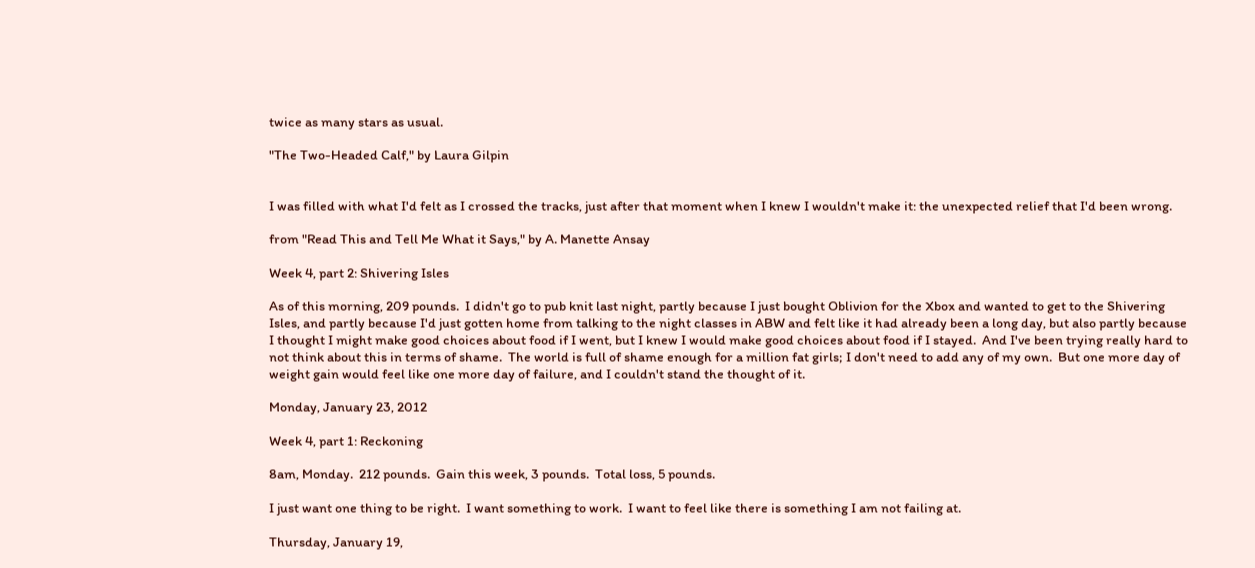twice as many stars as usual.

"The Two-Headed Calf," by Laura Gilpin


I was filled with what I'd felt as I crossed the tracks, just after that moment when I knew I wouldn't make it: the unexpected relief that I'd been wrong.

from "Read This and Tell Me What it Says," by A. Manette Ansay

Week 4, part 2: Shivering Isles

As of this morning, 209 pounds.  I didn't go to pub knit last night, partly because I just bought Oblivion for the Xbox and wanted to get to the Shivering Isles, and partly because I'd just gotten home from talking to the night classes in ABW and felt like it had already been a long day, but also partly because I thought I might make good choices about food if I went, but I knew I would make good choices about food if I stayed.  And I've been trying really hard to not think about this in terms of shame.  The world is full of shame enough for a million fat girls; I don't need to add any of my own.  But one more day of weight gain would feel like one more day of failure, and I couldn't stand the thought of it.

Monday, January 23, 2012

Week 4, part 1: Reckoning

8am, Monday.  212 pounds.  Gain this week, 3 pounds.  Total loss, 5 pounds.

I just want one thing to be right.  I want something to work.  I want to feel like there is something I am not failing at.

Thursday, January 19,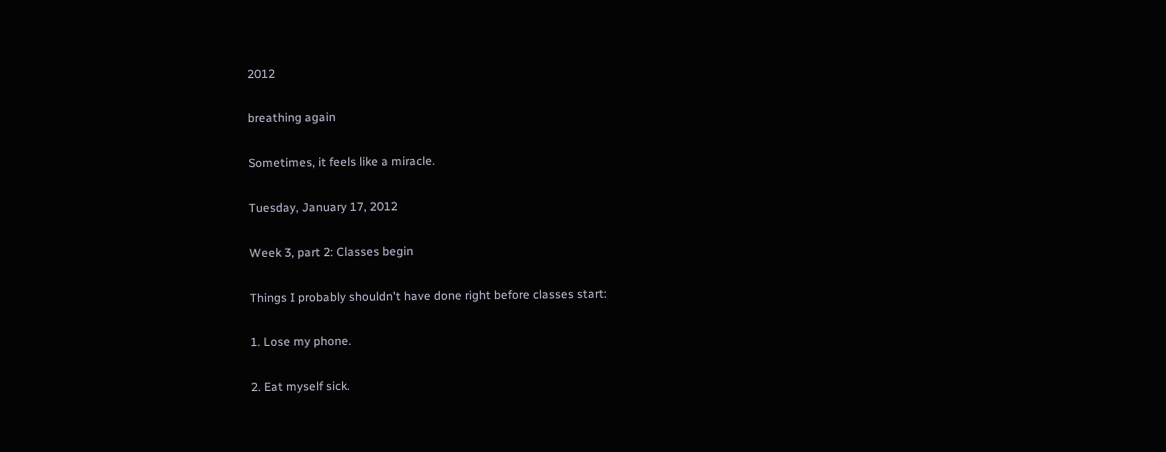2012

breathing again

Sometimes, it feels like a miracle.

Tuesday, January 17, 2012

Week 3, part 2: Classes begin

Things I probably shouldn't have done right before classes start:

1. Lose my phone.

2. Eat myself sick.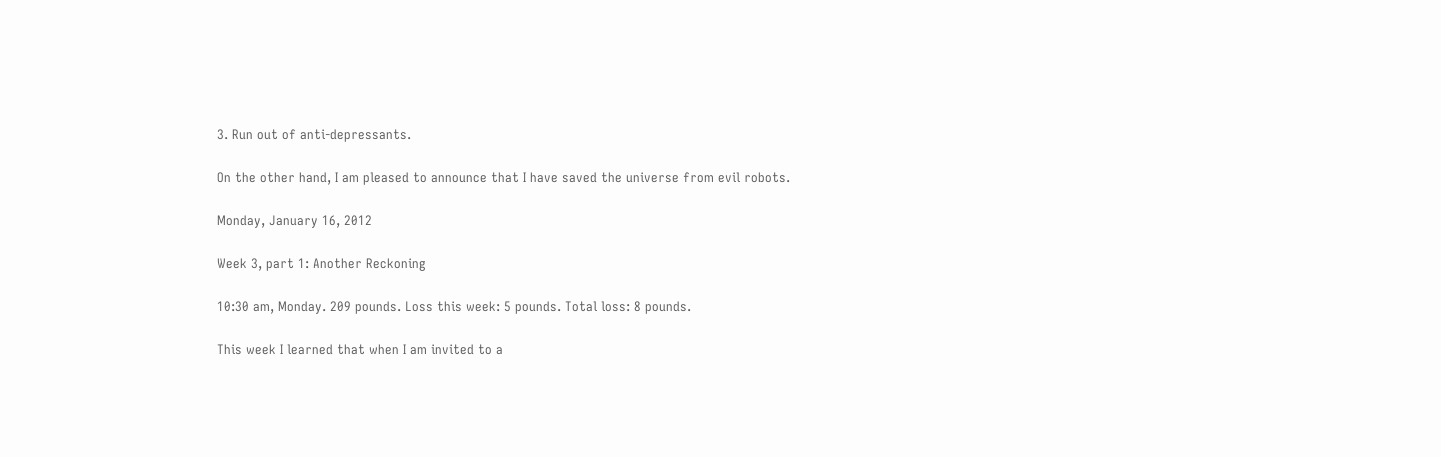3. Run out of anti-depressants.

On the other hand, I am pleased to announce that I have saved the universe from evil robots.

Monday, January 16, 2012

Week 3, part 1: Another Reckoning

10:30 am, Monday. 209 pounds. Loss this week: 5 pounds. Total loss: 8 pounds.

This week I learned that when I am invited to a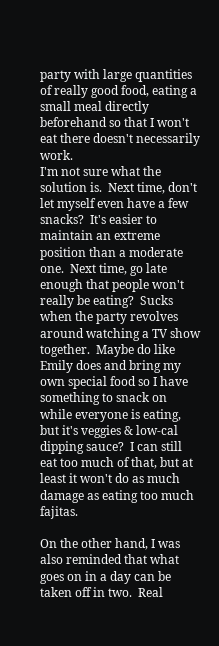party with large quantities of really good food, eating a small meal directly beforehand so that I won't eat there doesn't necessarily work.
I'm not sure what the solution is.  Next time, don't let myself even have a few snacks?  It's easier to maintain an extreme position than a moderate one.  Next time, go late enough that people won't really be eating?  Sucks when the party revolves around watching a TV show together.  Maybe do like Emily does and bring my own special food so I have something to snack on while everyone is eating, but it's veggies & low-cal dipping sauce?  I can still eat too much of that, but at least it won't do as much damage as eating too much fajitas.

On the other hand, I was also reminded that what goes on in a day can be taken off in two.  Real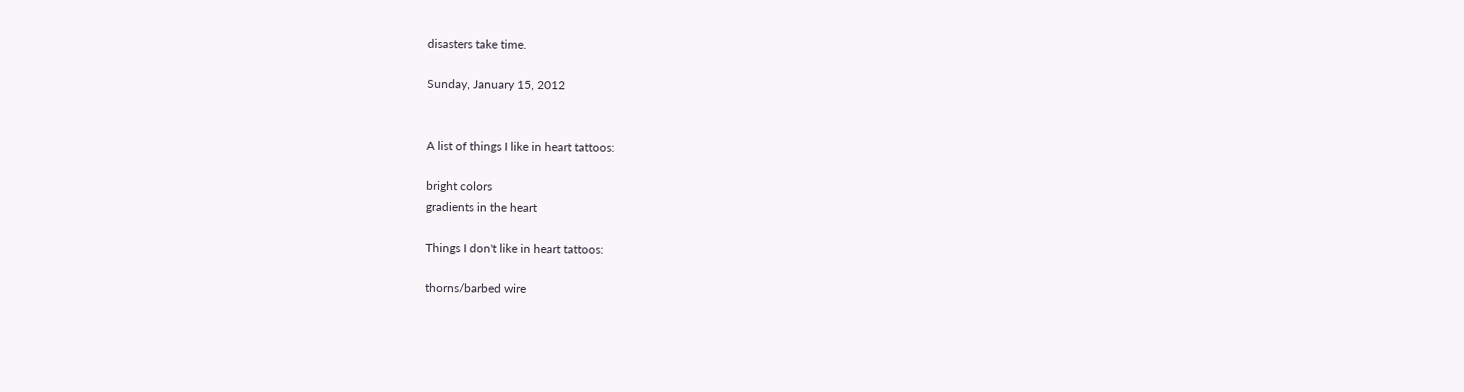disasters take time.

Sunday, January 15, 2012


A list of things I like in heart tattoos:

bright colors
gradients in the heart

Things I don't like in heart tattoos:

thorns/barbed wire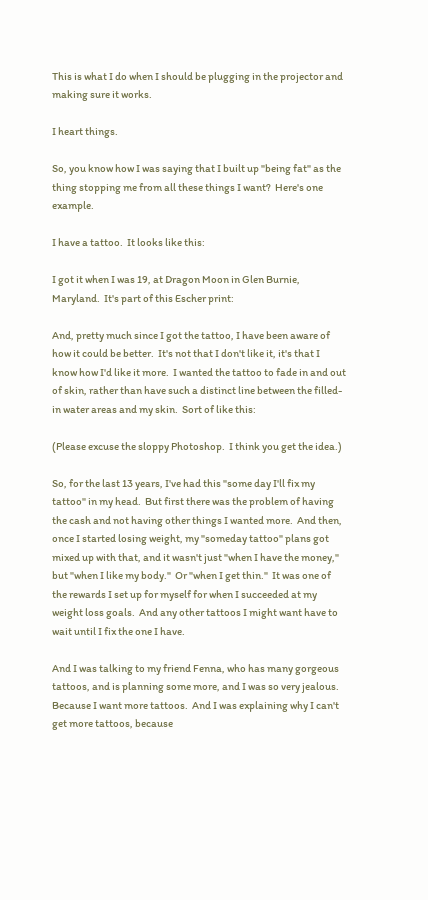This is what I do when I should be plugging in the projector and making sure it works.

I heart things.

So, you know how I was saying that I built up "being fat" as the thing stopping me from all these things I want?  Here's one example.

I have a tattoo.  It looks like this:

I got it when I was 19, at Dragon Moon in Glen Burnie, Maryland.  It's part of this Escher print:

And, pretty much since I got the tattoo, I have been aware of how it could be better.  It's not that I don't like it, it's that I know how I'd like it more.  I wanted the tattoo to fade in and out of skin, rather than have such a distinct line between the filled-in water areas and my skin.  Sort of like this:

(Please excuse the sloppy Photoshop.  I think you get the idea.)

So, for the last 13 years, I've had this "some day I'll fix my tattoo" in my head.  But first there was the problem of having the cash and not having other things I wanted more.  And then,  once I started losing weight, my "someday tattoo" plans got mixed up with that, and it wasn't just "when I have the money," but "when I like my body."  Or "when I get thin."  It was one of the rewards I set up for myself for when I succeeded at my weight loss goals.  And any other tattoos I might want have to wait until I fix the one I have.

And I was talking to my friend Fenna, who has many gorgeous tattoos, and is planning some more, and I was so very jealous.  Because I want more tattoos.  And I was explaining why I can't get more tattoos, because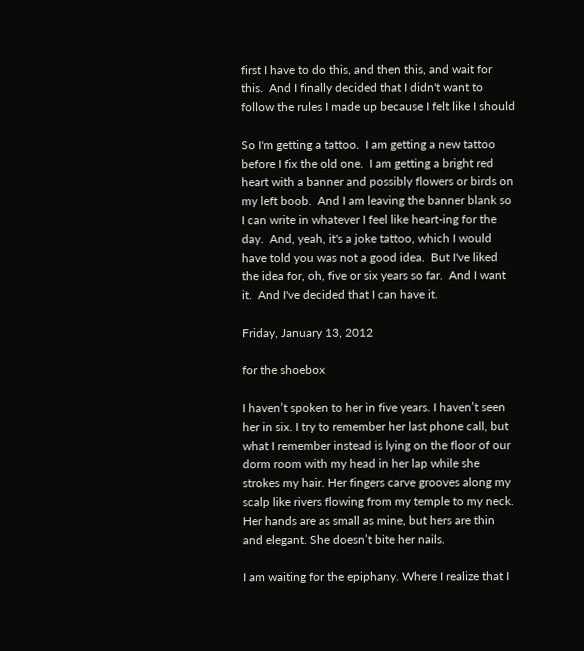first I have to do this, and then this, and wait for this.  And I finally decided that I didn't want to follow the rules I made up because I felt like I should

So I'm getting a tattoo.  I am getting a new tattoo before I fix the old one.  I am getting a bright red heart with a banner and possibly flowers or birds on my left boob.  And I am leaving the banner blank so I can write in whatever I feel like heart-ing for the day.  And, yeah, it's a joke tattoo, which I would have told you was not a good idea.  But I've liked the idea for, oh, five or six years so far.  And I want it.  And I've decided that I can have it.

Friday, January 13, 2012

for the shoebox

I haven’t spoken to her in five years. I haven’t seen her in six. I try to remember her last phone call, but what I remember instead is lying on the floor of our dorm room with my head in her lap while she strokes my hair. Her fingers carve grooves along my scalp like rivers flowing from my temple to my neck. Her hands are as small as mine, but hers are thin and elegant. She doesn’t bite her nails.

I am waiting for the epiphany. Where I realize that I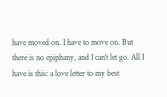have moved on. I have to move on. But there is no epiphany, and I can't let go. All I have is this: a love letter to my best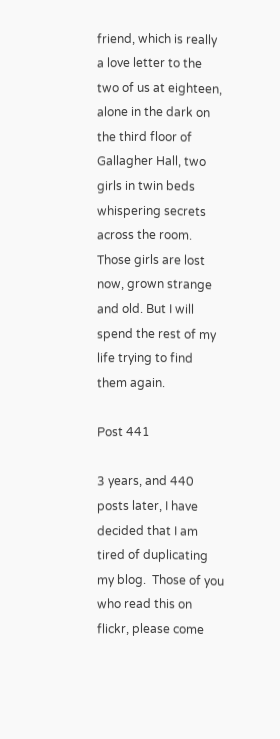friend, which is really a love letter to the two of us at eighteen, alone in the dark on the third floor of Gallagher Hall, two girls in twin beds whispering secrets across the room. Those girls are lost now, grown strange and old. But I will spend the rest of my life trying to find them again.

Post 441

3 years, and 440 posts later, I have decided that I am tired of duplicating my blog.  Those of you who read this on flickr, please come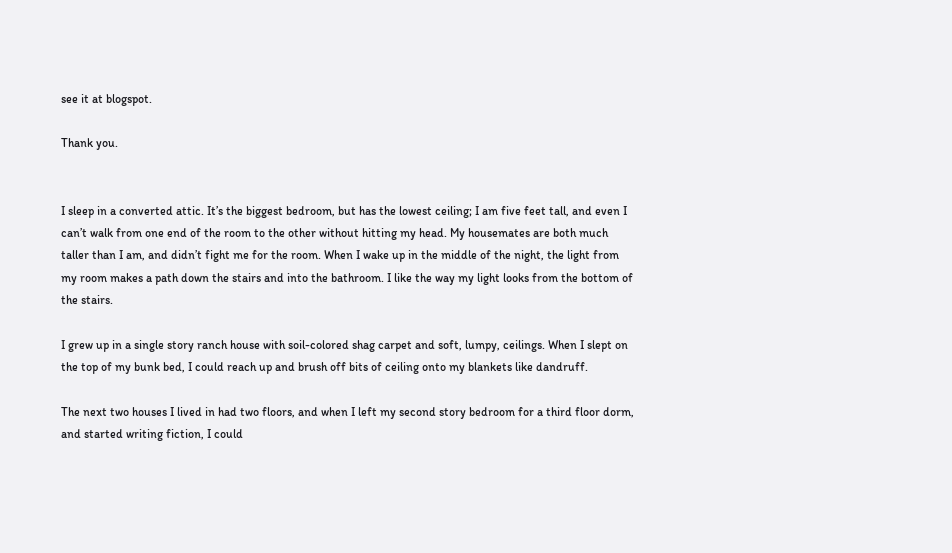see it at blogspot.

Thank you.


I sleep in a converted attic. It’s the biggest bedroom, but has the lowest ceiling; I am five feet tall, and even I can’t walk from one end of the room to the other without hitting my head. My housemates are both much taller than I am, and didn’t fight me for the room. When I wake up in the middle of the night, the light from my room makes a path down the stairs and into the bathroom. I like the way my light looks from the bottom of the stairs.

I grew up in a single story ranch house with soil-colored shag carpet and soft, lumpy, ceilings. When I slept on the top of my bunk bed, I could reach up and brush off bits of ceiling onto my blankets like dandruff.

The next two houses I lived in had two floors, and when I left my second story bedroom for a third floor dorm, and started writing fiction, I could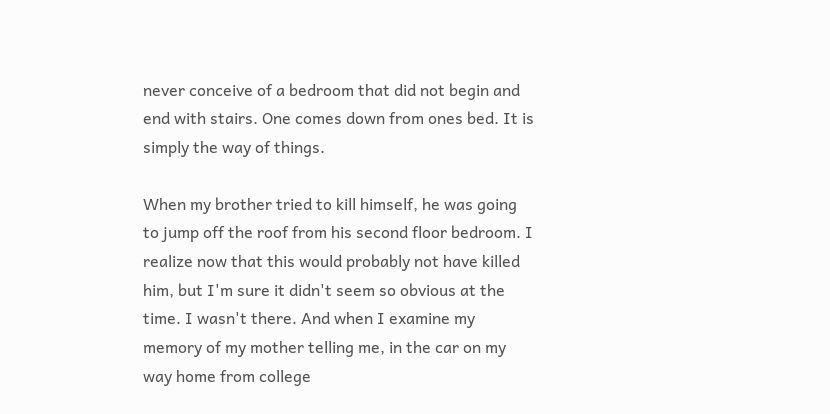never conceive of a bedroom that did not begin and end with stairs. One comes down from ones bed. It is simply the way of things.

When my brother tried to kill himself, he was going to jump off the roof from his second floor bedroom. I realize now that this would probably not have killed him, but I'm sure it didn't seem so obvious at the time. I wasn't there. And when I examine my memory of my mother telling me, in the car on my way home from college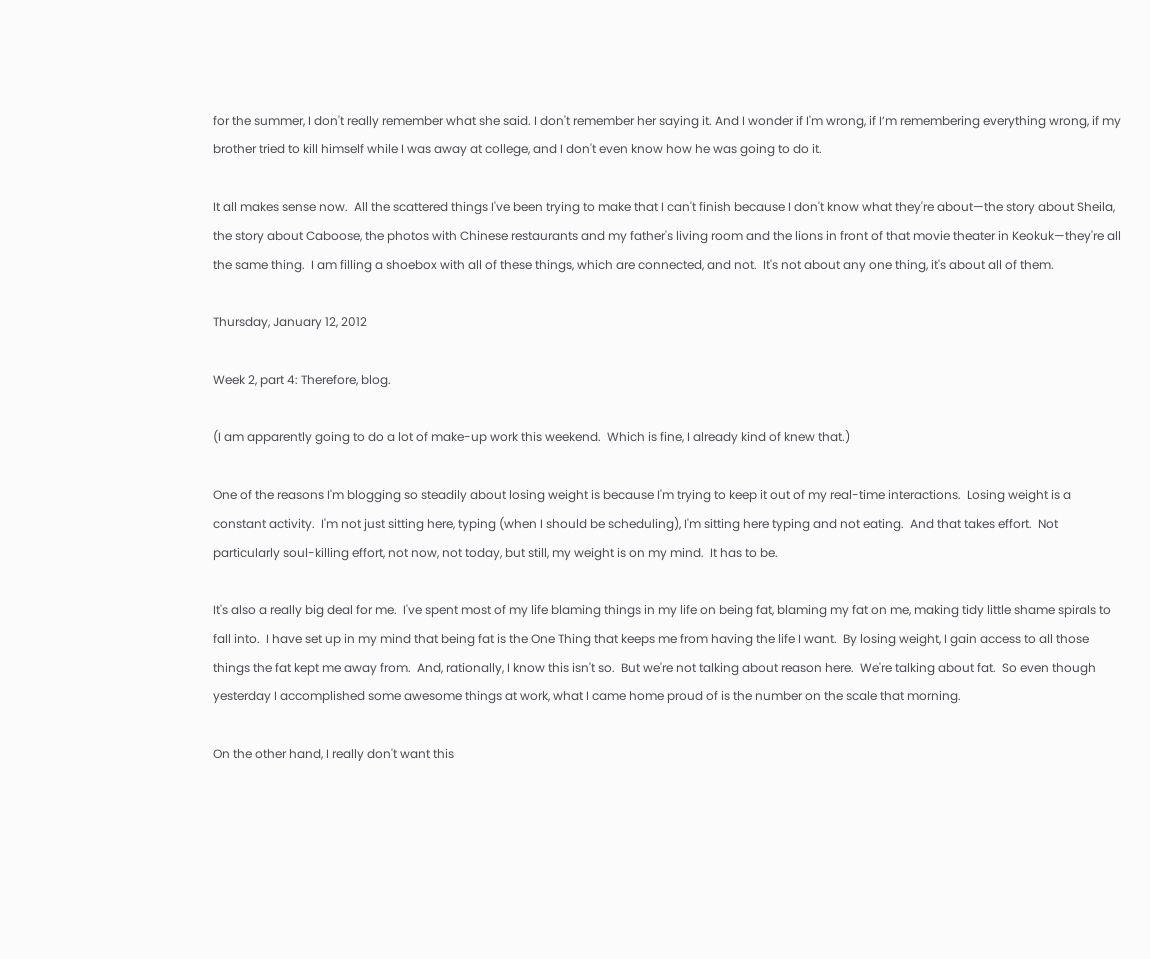for the summer, I don't really remember what she said. I don't remember her saying it. And I wonder if I'm wrong, if I’m remembering everything wrong, if my brother tried to kill himself while I was away at college, and I don't even know how he was going to do it.

It all makes sense now.  All the scattered things I've been trying to make that I can't finish because I don't know what they're about—the story about Sheila, the story about Caboose, the photos with Chinese restaurants and my father's living room and the lions in front of that movie theater in Keokuk—they're all the same thing.  I am filling a shoebox with all of these things, which are connected, and not.  It's not about any one thing, it's about all of them.

Thursday, January 12, 2012

Week 2, part 4: Therefore, blog.

(I am apparently going to do a lot of make-up work this weekend.  Which is fine, I already kind of knew that.)

One of the reasons I'm blogging so steadily about losing weight is because I'm trying to keep it out of my real-time interactions.  Losing weight is a constant activity.  I'm not just sitting here, typing (when I should be scheduling), I'm sitting here typing and not eating.  And that takes effort.  Not particularly soul-killing effort, not now, not today, but still, my weight is on my mind.  It has to be.

It's also a really big deal for me.  I've spent most of my life blaming things in my life on being fat, blaming my fat on me, making tidy little shame spirals to fall into.  I have set up in my mind that being fat is the One Thing that keeps me from having the life I want.  By losing weight, I gain access to all those things the fat kept me away from.  And, rationally, I know this isn't so.  But we're not talking about reason here.  We're talking about fat.  So even though yesterday I accomplished some awesome things at work, what I came home proud of is the number on the scale that morning.

On the other hand, I really don't want this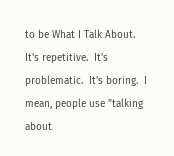to be What I Talk About.  It's repetitive.  It's problematic.  It's boring.  I mean, people use "talking about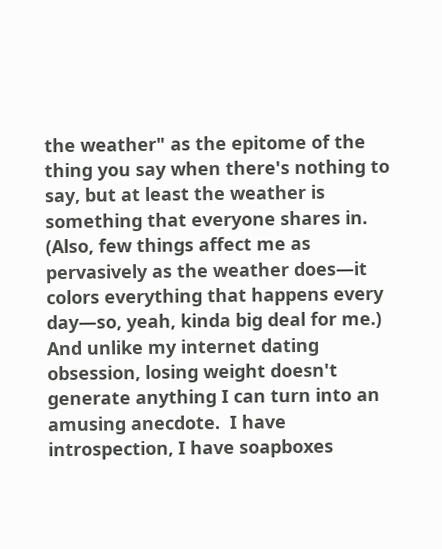the weather" as the epitome of the thing you say when there's nothing to say, but at least the weather is something that everyone shares in.  (Also, few things affect me as pervasively as the weather does—it colors everything that happens every day—so, yeah, kinda big deal for me.)  And unlike my internet dating obsession, losing weight doesn't generate anything I can turn into an amusing anecdote.  I have introspection, I have soapboxes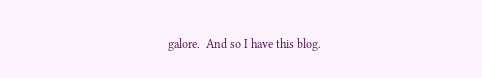galore.  And so I have this blog.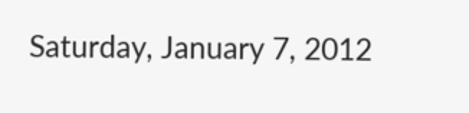Saturday, January 7, 2012